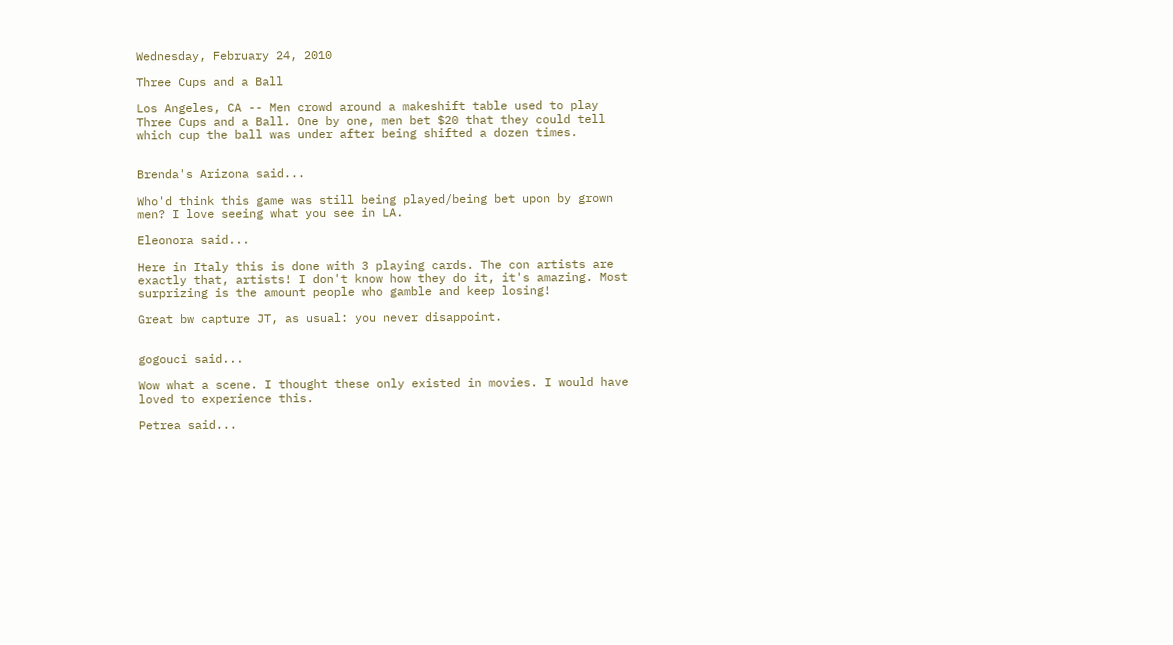Wednesday, February 24, 2010

Three Cups and a Ball

Los Angeles, CA -- Men crowd around a makeshift table used to play Three Cups and a Ball. One by one, men bet $20 that they could tell which cup the ball was under after being shifted a dozen times.


Brenda's Arizona said...

Who'd think this game was still being played/being bet upon by grown men? I love seeing what you see in LA.

Eleonora said...

Here in Italy this is done with 3 playing cards. The con artists are exactly that, artists! I don't know how they do it, it's amazing. Most surprizing is the amount people who gamble and keep losing!

Great bw capture JT, as usual: you never disappoint.


gogouci said...

Wow what a scene. I thought these only existed in movies. I would have loved to experience this.

Petrea said...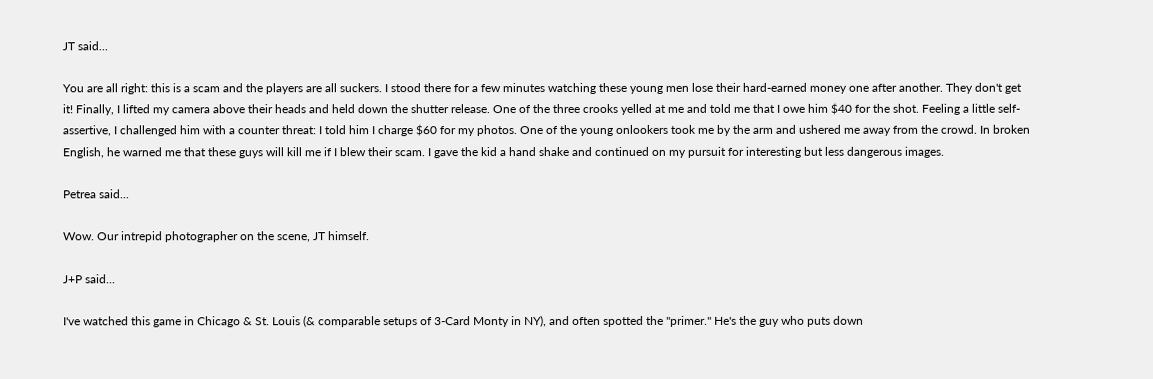JT said...

You are all right: this is a scam and the players are all suckers. I stood there for a few minutes watching these young men lose their hard-earned money one after another. They don't get it! Finally, I lifted my camera above their heads and held down the shutter release. One of the three crooks yelled at me and told me that I owe him $40 for the shot. Feeling a little self-assertive, I challenged him with a counter threat: I told him I charge $60 for my photos. One of the young onlookers took me by the arm and ushered me away from the crowd. In broken English, he warned me that these guys will kill me if I blew their scam. I gave the kid a hand shake and continued on my pursuit for interesting but less dangerous images.

Petrea said...

Wow. Our intrepid photographer on the scene, JT himself.

J+P said...

I've watched this game in Chicago & St. Louis (& comparable setups of 3-Card Monty in NY), and often spotted the "primer." He's the guy who puts down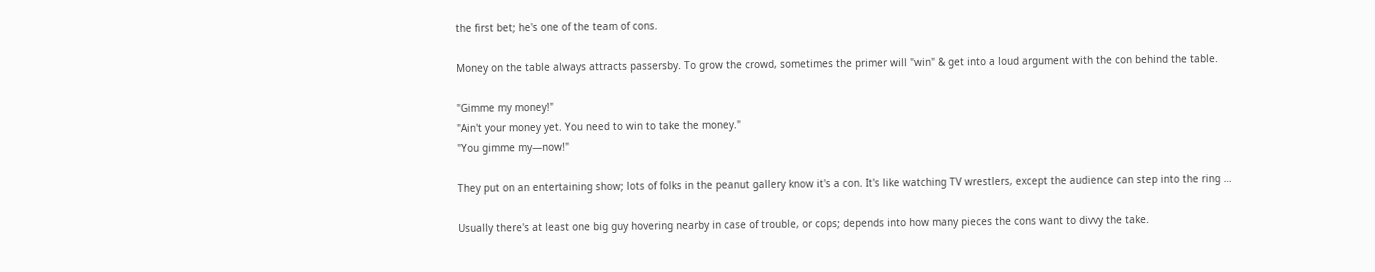the first bet; he's one of the team of cons.

Money on the table always attracts passersby. To grow the crowd, sometimes the primer will "win" & get into a loud argument with the con behind the table.

"Gimme my money!"
"Ain't your money yet. You need to win to take the money."
"You gimme my—now!"

They put on an entertaining show; lots of folks in the peanut gallery know it's a con. It's like watching TV wrestlers, except the audience can step into the ring …

Usually there's at least one big guy hovering nearby in case of trouble, or cops; depends into how many pieces the cons want to divvy the take.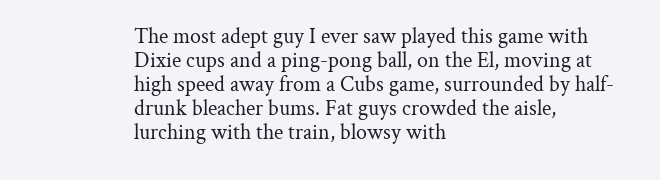The most adept guy I ever saw played this game with Dixie cups and a ping-pong ball, on the El, moving at high speed away from a Cubs game, surrounded by half-drunk bleacher bums. Fat guys crowded the aisle, lurching with the train, blowsy with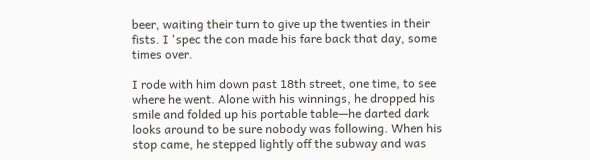beer, waiting their turn to give up the twenties in their fists. I 'spec the con made his fare back that day, some times over.

I rode with him down past 18th street, one time, to see where he went. Alone with his winnings, he dropped his smile and folded up his portable table—he darted dark looks around to be sure nobody was following. When his stop came, he stepped lightly off the subway and was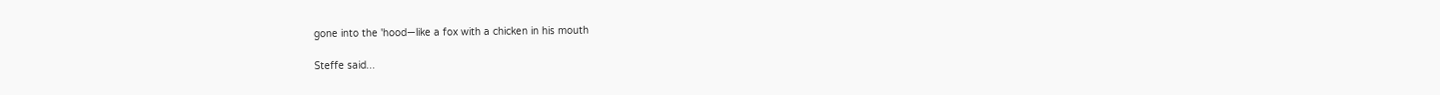gone into the 'hood—like a fox with a chicken in his mouth

Steffe said...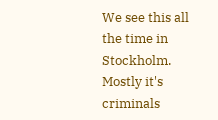We see this all the time in Stockholm. Mostly it's criminals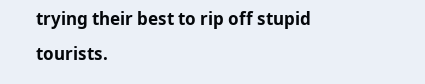trying their best to rip off stupid tourists.